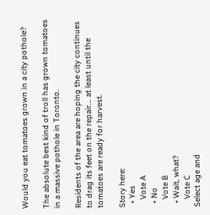Would you eat tomatoes grown in a city pothole?

The absolute best kind of troll has grown tomatoes in a massive pothole in Toronto.

Residents of the area are hoping the city continues to drag its feet on the repair... at least until the tomatoes are ready for harvest.

Story here:
  • Yes
    Vote A
  • No
    Vote B
  • Wait, what?
    Vote C
Select age and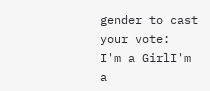gender to cast your vote:
I'm a GirlI'm a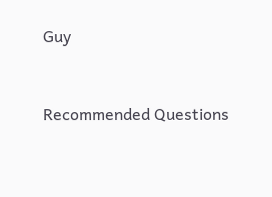Guy


Recommended Questions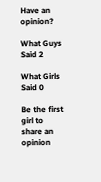Have an opinion?

What Guys Said 2

What Girls Said 0

Be the first girl to share an opinion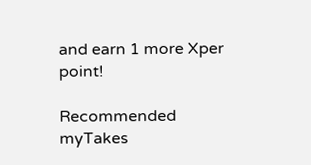and earn 1 more Xper point!

Recommended myTakes